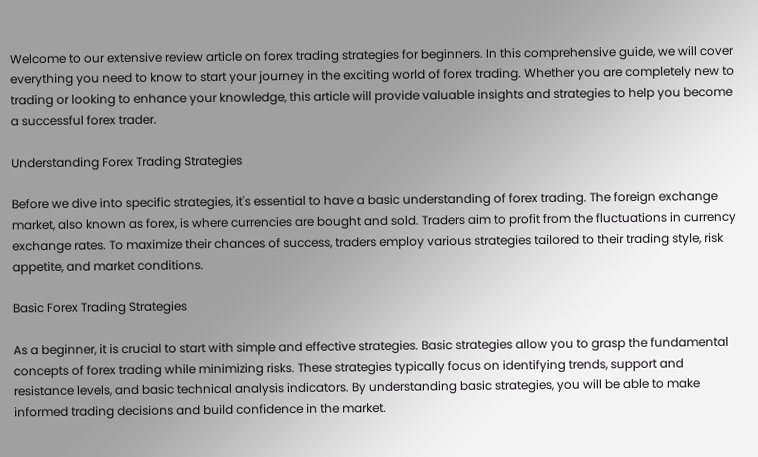Welcome to our extensive review article on forex trading strategies for beginners. In this comprehensive guide, we will cover everything you need to know to start your journey in the exciting world of forex trading. Whether you are completely new to trading or looking to enhance your knowledge, this article will provide valuable insights and strategies to help you become a successful forex trader.

Understanding Forex Trading Strategies

Before we dive into specific strategies, it's essential to have a basic understanding of forex trading. The foreign exchange market, also known as forex, is where currencies are bought and sold. Traders aim to profit from the fluctuations in currency exchange rates. To maximize their chances of success, traders employ various strategies tailored to their trading style, risk appetite, and market conditions.

Basic Forex Trading Strategies

As a beginner, it is crucial to start with simple and effective strategies. Basic strategies allow you to grasp the fundamental concepts of forex trading while minimizing risks. These strategies typically focus on identifying trends, support and resistance levels, and basic technical analysis indicators. By understanding basic strategies, you will be able to make informed trading decisions and build confidence in the market.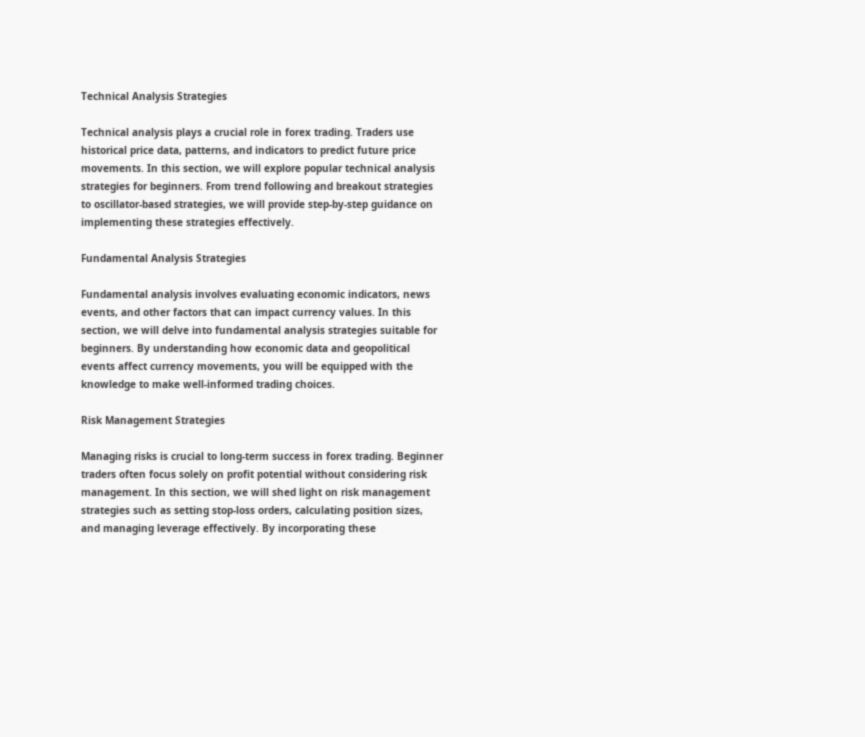Technical Analysis Strategies

Technical analysis plays a crucial role in forex trading. Traders use historical price data, patterns, and indicators to predict future price movements. In this section, we will explore popular technical analysis strategies for beginners. From trend following and breakout strategies to oscillator-based strategies, we will provide step-by-step guidance on implementing these strategies effectively.

Fundamental Analysis Strategies

Fundamental analysis involves evaluating economic indicators, news events, and other factors that can impact currency values. In this section, we will delve into fundamental analysis strategies suitable for beginners. By understanding how economic data and geopolitical events affect currency movements, you will be equipped with the knowledge to make well-informed trading choices.

Risk Management Strategies

Managing risks is crucial to long-term success in forex trading. Beginner traders often focus solely on profit potential without considering risk management. In this section, we will shed light on risk management strategies such as setting stop-loss orders, calculating position sizes, and managing leverage effectively. By incorporating these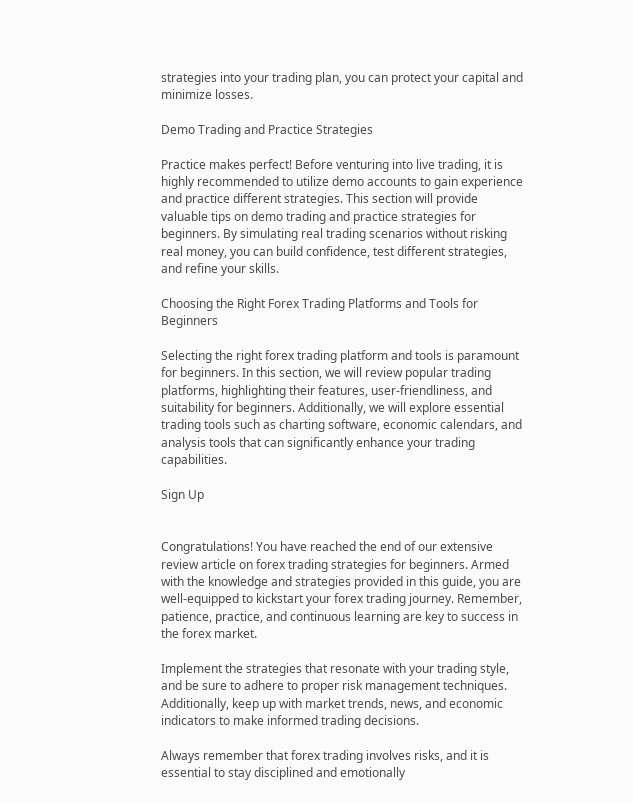strategies into your trading plan, you can protect your capital and minimize losses.

Demo Trading and Practice Strategies

Practice makes perfect! Before venturing into live trading, it is highly recommended to utilize demo accounts to gain experience and practice different strategies. This section will provide valuable tips on demo trading and practice strategies for beginners. By simulating real trading scenarios without risking real money, you can build confidence, test different strategies, and refine your skills.

Choosing the Right Forex Trading Platforms and Tools for Beginners

Selecting the right forex trading platform and tools is paramount for beginners. In this section, we will review popular trading platforms, highlighting their features, user-friendliness, and suitability for beginners. Additionally, we will explore essential trading tools such as charting software, economic calendars, and analysis tools that can significantly enhance your trading capabilities.

Sign Up


Congratulations! You have reached the end of our extensive review article on forex trading strategies for beginners. Armed with the knowledge and strategies provided in this guide, you are well-equipped to kickstart your forex trading journey. Remember, patience, practice, and continuous learning are key to success in the forex market.

Implement the strategies that resonate with your trading style, and be sure to adhere to proper risk management techniques. Additionally, keep up with market trends, news, and economic indicators to make informed trading decisions.

Always remember that forex trading involves risks, and it is essential to stay disciplined and emotionally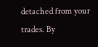detached from your trades. By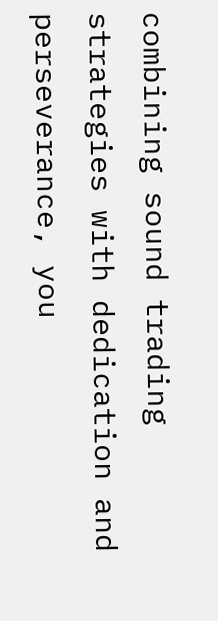combining sound trading strategies with dedication and perseverance, you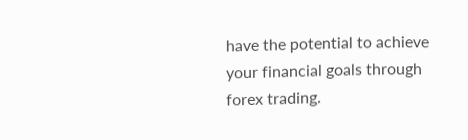have the potential to achieve your financial goals through forex trading.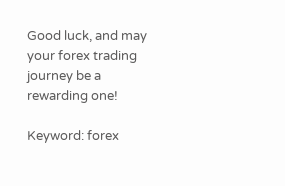Good luck, and may your forex trading journey be a rewarding one!

Keyword: forex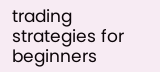trading strategies for beginners